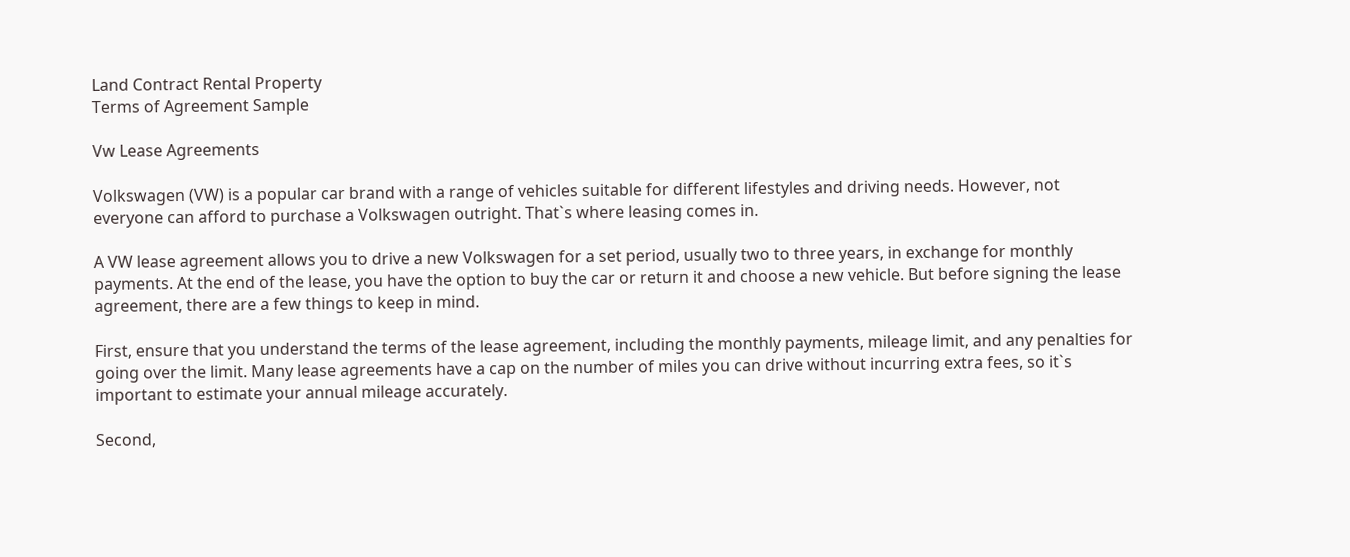Land Contract Rental Property
Terms of Agreement Sample

Vw Lease Agreements

Volkswagen (VW) is a popular car brand with a range of vehicles suitable for different lifestyles and driving needs. However, not everyone can afford to purchase a Volkswagen outright. That`s where leasing comes in.

A VW lease agreement allows you to drive a new Volkswagen for a set period, usually two to three years, in exchange for monthly payments. At the end of the lease, you have the option to buy the car or return it and choose a new vehicle. But before signing the lease agreement, there are a few things to keep in mind.

First, ensure that you understand the terms of the lease agreement, including the monthly payments, mileage limit, and any penalties for going over the limit. Many lease agreements have a cap on the number of miles you can drive without incurring extra fees, so it`s important to estimate your annual mileage accurately.

Second,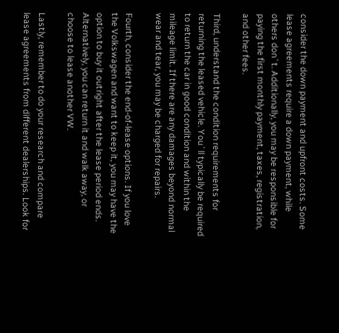consider the down payment and upfront costs. Some lease agreements require a down payment, while others don`t. Additionally, you may be responsible for paying the first monthly payment, taxes, registration, and other fees.

Third, understand the condition requirements for returning the leased vehicle. You`ll typically be required to return the car in good condition and within the mileage limit. If there are any damages beyond normal wear and tear, you may be charged for repairs.

Fourth, consider the end-of-lease options. If you love the Volkswagen and want to keep it, you may have the option to buy it outright after the lease period ends. Alternatively, you can return it and walk away, or choose to lease another VW.

Lastly, remember to do your research and compare lease agreements from different dealerships. Look for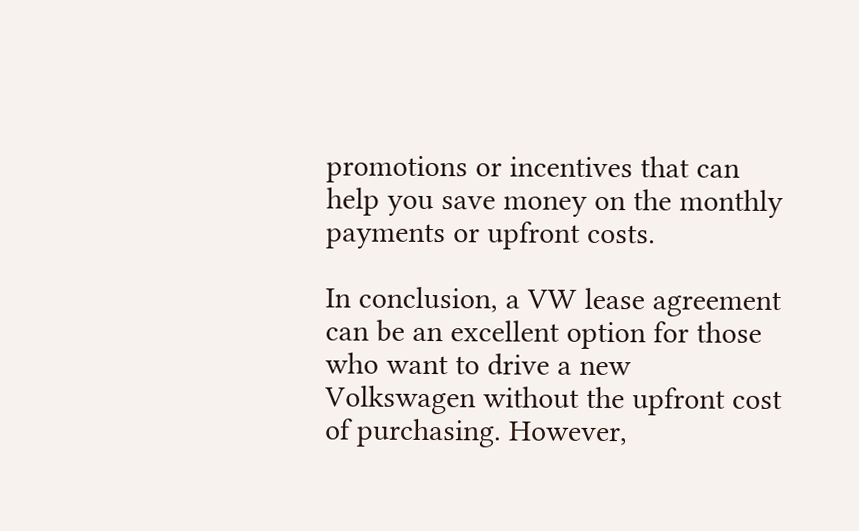promotions or incentives that can help you save money on the monthly payments or upfront costs.

In conclusion, a VW lease agreement can be an excellent option for those who want to drive a new Volkswagen without the upfront cost of purchasing. However,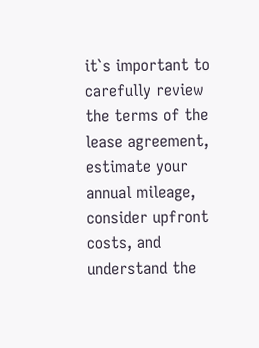it`s important to carefully review the terms of the lease agreement, estimate your annual mileage, consider upfront costs, and understand the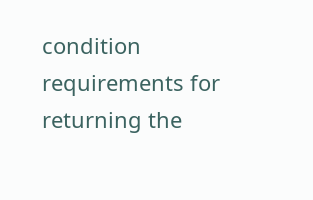condition requirements for returning the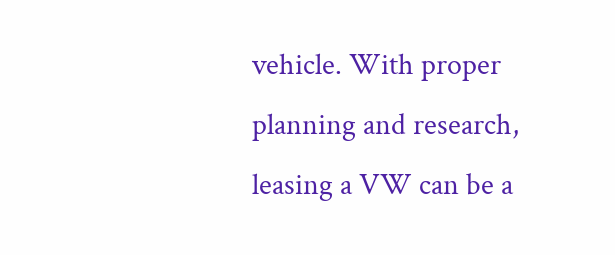vehicle. With proper planning and research, leasing a VW can be a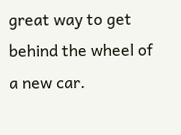great way to get behind the wheel of a new car.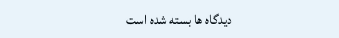دیدگاه ها بسته شده است